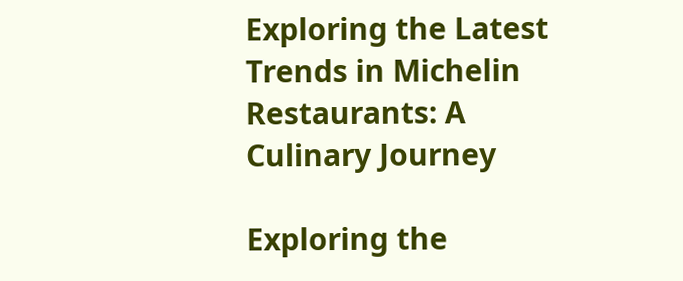Exploring the Latest Trends in Michelin Restaurants: A Culinary Journey

Exploring the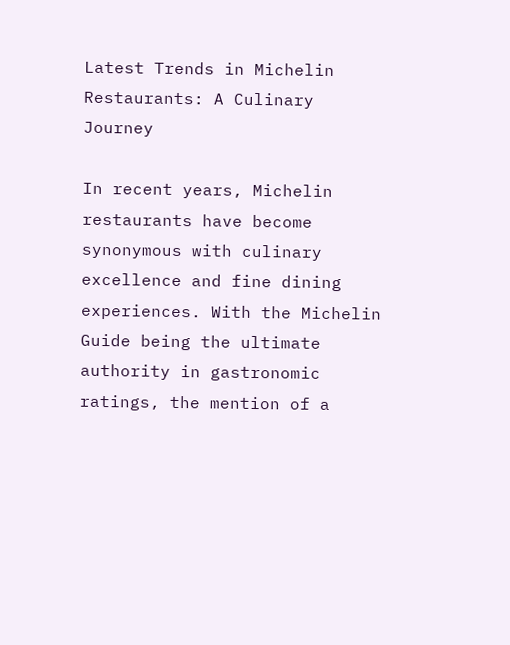Latest Trends in Michelin Restaurants: A Culinary Journey

In recent years, Michelin restaurants have become synonymous with culinary excellence and fine dining experiences. With the Michelin Guide being the ultimate authority in gastronomic ratings, the mention of a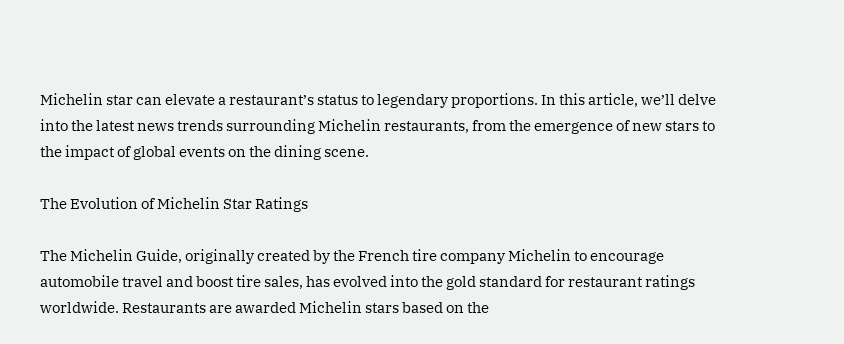Michelin star can elevate a restaurant’s status to legendary proportions. In this article, we’ll delve into the latest news trends surrounding Michelin restaurants, from the emergence of new stars to the impact of global events on the dining scene.

The Evolution of Michelin Star Ratings

The Michelin Guide, originally created by the French tire company Michelin to encourage automobile travel and boost tire sales, has evolved into the gold standard for restaurant ratings worldwide. Restaurants are awarded Michelin stars based on the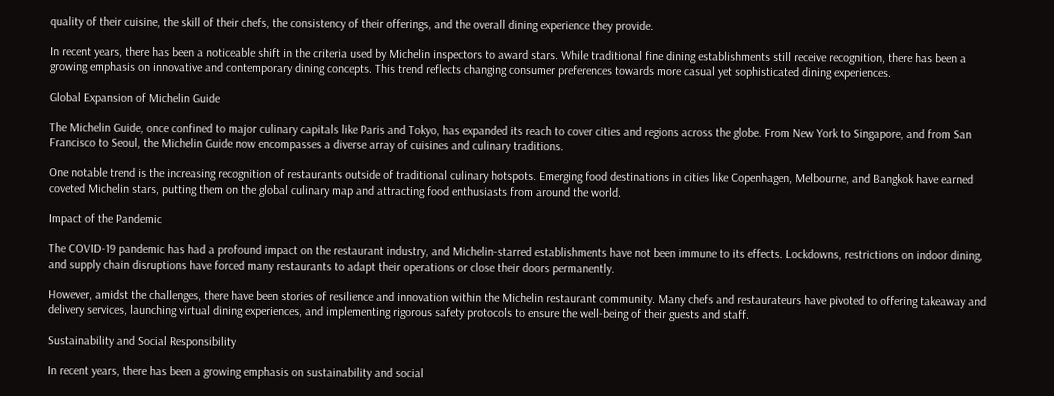quality of their cuisine, the skill of their chefs, the consistency of their offerings, and the overall dining experience they provide.

In recent years, there has been a noticeable shift in the criteria used by Michelin inspectors to award stars. While traditional fine dining establishments still receive recognition, there has been a growing emphasis on innovative and contemporary dining concepts. This trend reflects changing consumer preferences towards more casual yet sophisticated dining experiences.

Global Expansion of Michelin Guide

The Michelin Guide, once confined to major culinary capitals like Paris and Tokyo, has expanded its reach to cover cities and regions across the globe. From New York to Singapore, and from San Francisco to Seoul, the Michelin Guide now encompasses a diverse array of cuisines and culinary traditions.

One notable trend is the increasing recognition of restaurants outside of traditional culinary hotspots. Emerging food destinations in cities like Copenhagen, Melbourne, and Bangkok have earned coveted Michelin stars, putting them on the global culinary map and attracting food enthusiasts from around the world.

Impact of the Pandemic

The COVID-19 pandemic has had a profound impact on the restaurant industry, and Michelin-starred establishments have not been immune to its effects. Lockdowns, restrictions on indoor dining, and supply chain disruptions have forced many restaurants to adapt their operations or close their doors permanently.

However, amidst the challenges, there have been stories of resilience and innovation within the Michelin restaurant community. Many chefs and restaurateurs have pivoted to offering takeaway and delivery services, launching virtual dining experiences, and implementing rigorous safety protocols to ensure the well-being of their guests and staff.

Sustainability and Social Responsibility

In recent years, there has been a growing emphasis on sustainability and social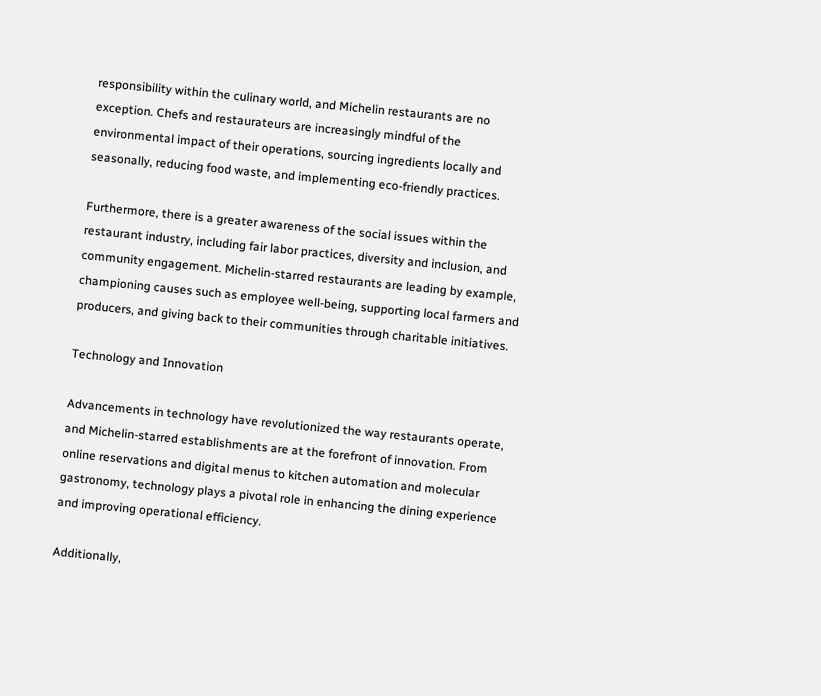responsibility within the culinary world, and Michelin restaurants are no exception. Chefs and restaurateurs are increasingly mindful of the environmental impact of their operations, sourcing ingredients locally and seasonally, reducing food waste, and implementing eco-friendly practices.

Furthermore, there is a greater awareness of the social issues within the restaurant industry, including fair labor practices, diversity and inclusion, and community engagement. Michelin-starred restaurants are leading by example, championing causes such as employee well-being, supporting local farmers and producers, and giving back to their communities through charitable initiatives.

Technology and Innovation

Advancements in technology have revolutionized the way restaurants operate, and Michelin-starred establishments are at the forefront of innovation. From online reservations and digital menus to kitchen automation and molecular gastronomy, technology plays a pivotal role in enhancing the dining experience and improving operational efficiency.

Additionally,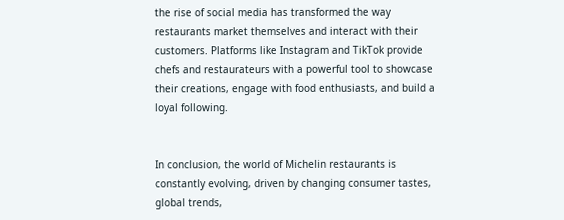the rise of social media has transformed the way restaurants market themselves and interact with their customers. Platforms like Instagram and TikTok provide chefs and restaurateurs with a powerful tool to showcase their creations, engage with food enthusiasts, and build a loyal following.


In conclusion, the world of Michelin restaurants is constantly evolving, driven by changing consumer tastes, global trends,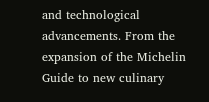and technological advancements. From the expansion of the Michelin Guide to new culinary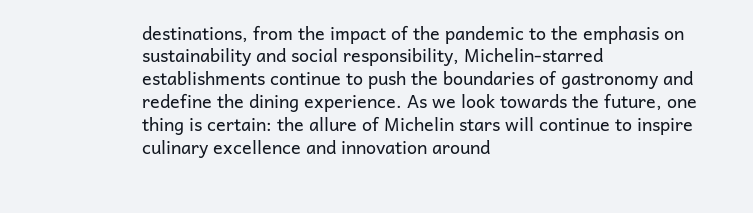destinations, from the impact of the pandemic to the emphasis on sustainability and social responsibility, Michelin-starred establishments continue to push the boundaries of gastronomy and redefine the dining experience. As we look towards the future, one thing is certain: the allure of Michelin stars will continue to inspire culinary excellence and innovation around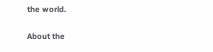the world.

About the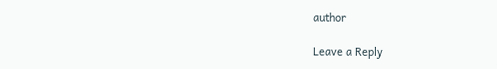author

Leave a Reply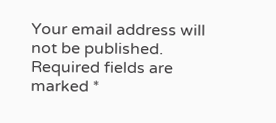Your email address will not be published. Required fields are marked *